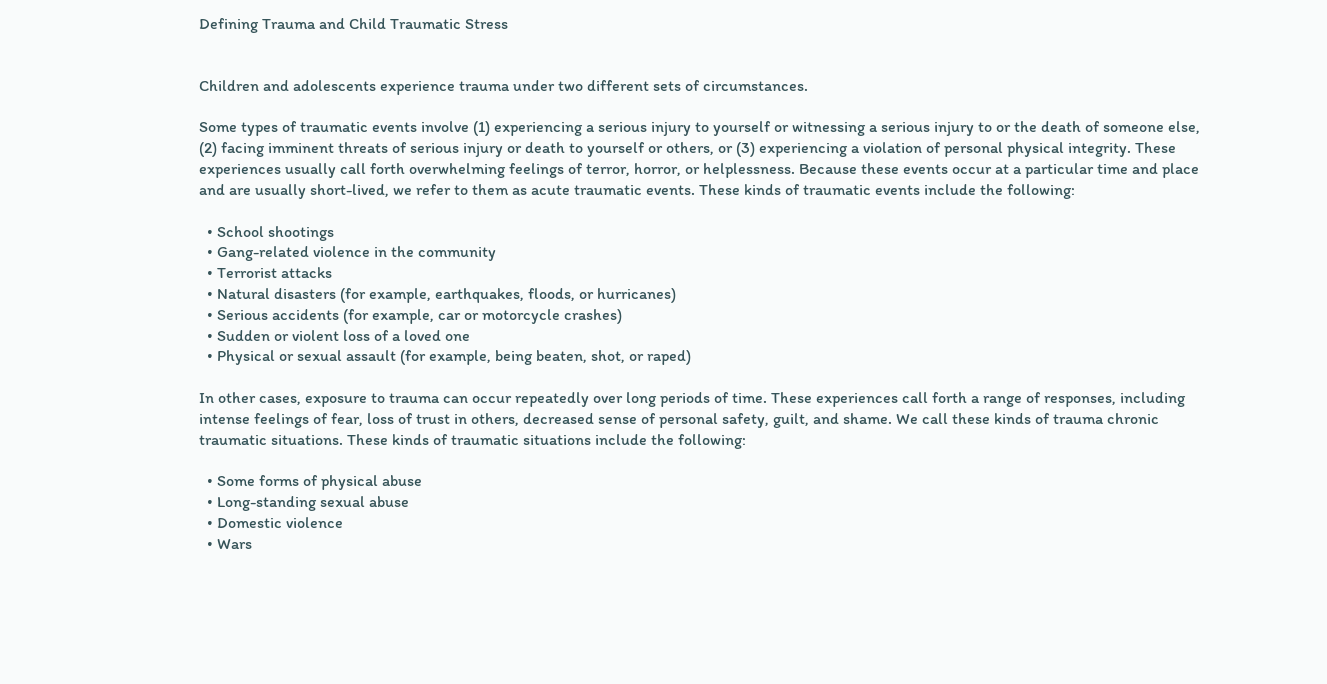Defining Trauma and Child Traumatic Stress


Children and adolescents experience trauma under two different sets of circumstances.

Some types of traumatic events involve (1) experiencing a serious injury to yourself or witnessing a serious injury to or the death of someone else, (2) facing imminent threats of serious injury or death to yourself or others, or (3) experiencing a violation of personal physical integrity. These experiences usually call forth overwhelming feelings of terror, horror, or helplessness. Because these events occur at a particular time and place and are usually short-lived, we refer to them as acute traumatic events. These kinds of traumatic events include the following:

  • School shootings
  • Gang-related violence in the community
  • Terrorist attacks
  • Natural disasters (for example, earthquakes, floods, or hurricanes)
  • Serious accidents (for example, car or motorcycle crashes)
  • Sudden or violent loss of a loved one
  • Physical or sexual assault (for example, being beaten, shot, or raped)

In other cases, exposure to trauma can occur repeatedly over long periods of time. These experiences call forth a range of responses, including intense feelings of fear, loss of trust in others, decreased sense of personal safety, guilt, and shame. We call these kinds of trauma chronic traumatic situations. These kinds of traumatic situations include the following:

  • Some forms of physical abuse
  • Long-standing sexual abuse
  • Domestic violence
  • Wars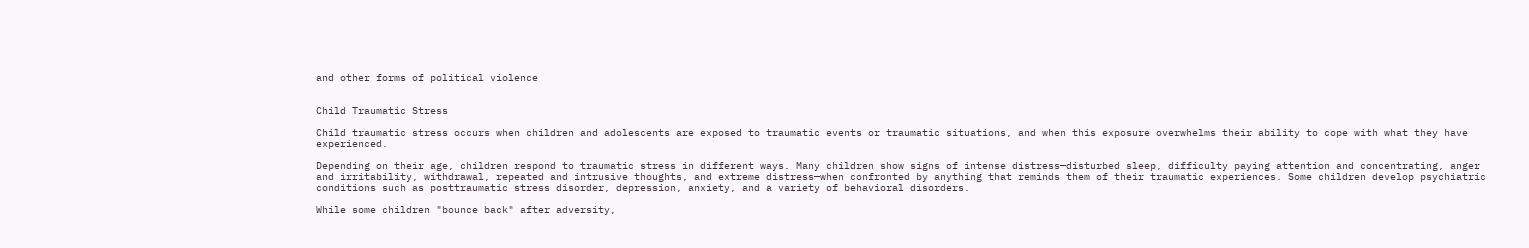and other forms of political violence


Child Traumatic Stress

Child traumatic stress occurs when children and adolescents are exposed to traumatic events or traumatic situations, and when this exposure overwhelms their ability to cope with what they have experienced.

Depending on their age, children respond to traumatic stress in different ways. Many children show signs of intense distress—disturbed sleep, difficulty paying attention and concentrating, anger and irritability, withdrawal, repeated and intrusive thoughts, and extreme distress—when confronted by anything that reminds them of their traumatic experiences. Some children develop psychiatric conditions such as posttraumatic stress disorder, depression, anxiety, and a variety of behavioral disorders.

While some children "bounce back" after adversity,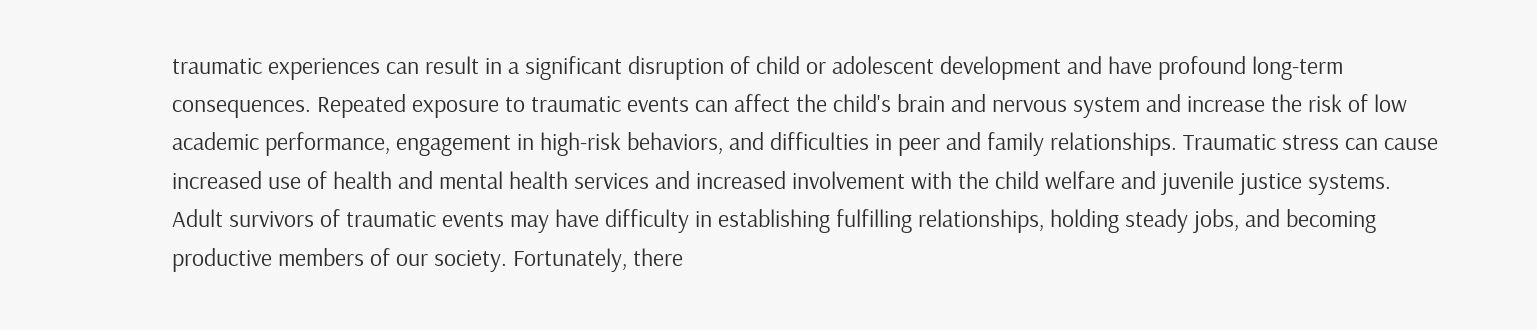traumatic experiences can result in a significant disruption of child or adolescent development and have profound long-term consequences. Repeated exposure to traumatic events can affect the child's brain and nervous system and increase the risk of low academic performance, engagement in high-risk behaviors, and difficulties in peer and family relationships. Traumatic stress can cause increased use of health and mental health services and increased involvement with the child welfare and juvenile justice systems. Adult survivors of traumatic events may have difficulty in establishing fulfilling relationships, holding steady jobs, and becoming productive members of our society. Fortunately, there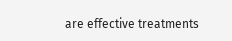are effective treatments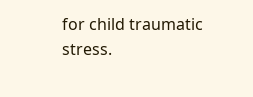for child traumatic stress.